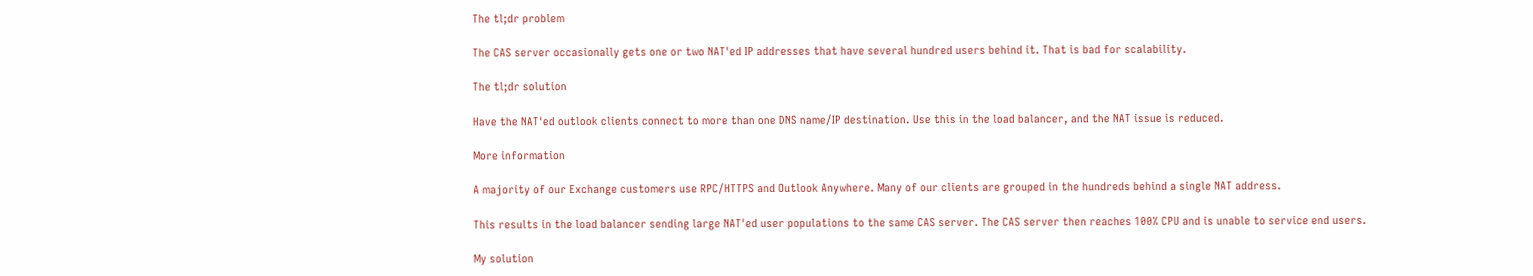The tl;dr problem

The CAS server occasionally gets one or two NAT'ed IP addresses that have several hundred users behind it. That is bad for scalability.

The tl;dr solution

Have the NAT'ed outlook clients connect to more than one DNS name/IP destination. Use this in the load balancer, and the NAT issue is reduced.

More information

A majority of our Exchange customers use RPC/HTTPS and Outlook Anywhere. Many of our clients are grouped in the hundreds behind a single NAT address.

This results in the load balancer sending large NAT'ed user populations to the same CAS server. The CAS server then reaches 100% CPU and is unable to service end users.

My solution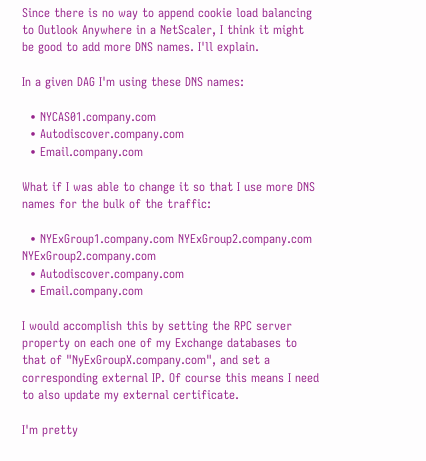Since there is no way to append cookie load balancing to Outlook Anywhere in a NetScaler, I think it might be good to add more DNS names. I'll explain.

In a given DAG I'm using these DNS names:

  • NYCAS01.company.com
  • Autodiscover.company.com
  • Email.company.com

What if I was able to change it so that I use more DNS names for the bulk of the traffic:

  • NYExGroup1.company.com NYExGroup2.company.com NYExGroup2.company.com
  • Autodiscover.company.com
  • Email.company.com

I would accomplish this by setting the RPC server property on each one of my Exchange databases to that of "NyExGroupX.company.com", and set a corresponding external IP. Of course this means I need to also update my external certificate.

I'm pretty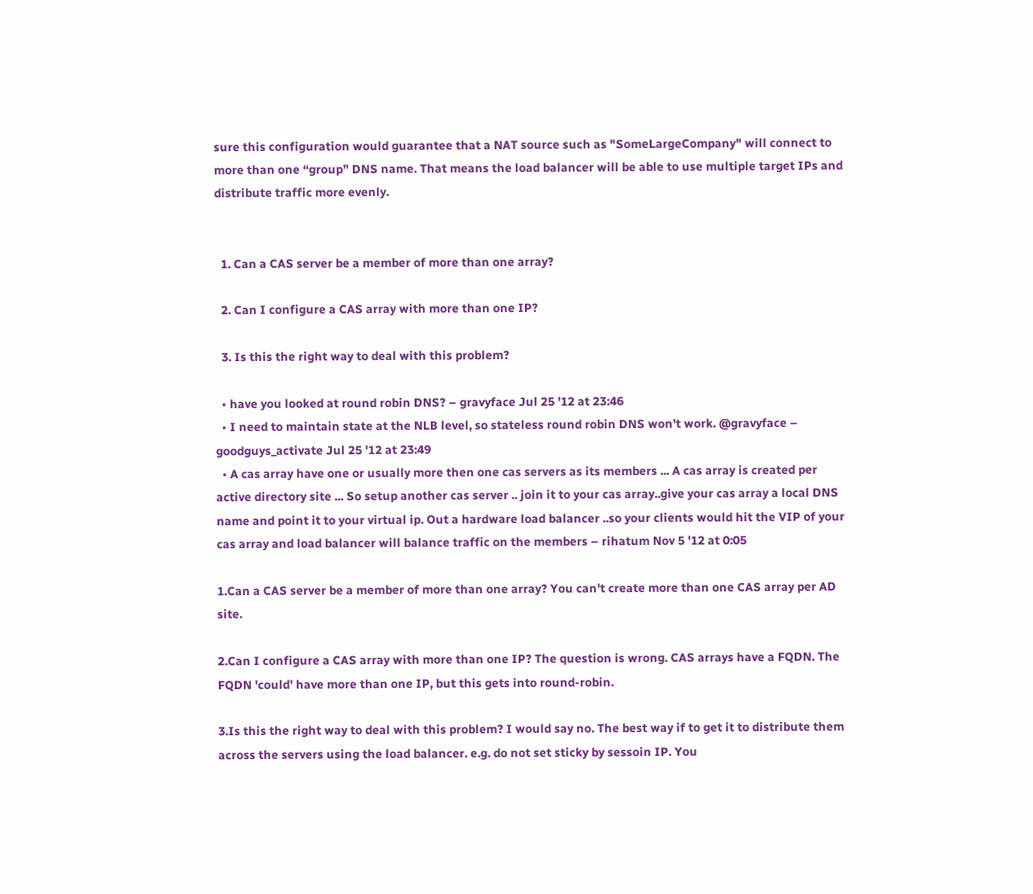sure this configuration would guarantee that a NAT source such as "SomeLargeCompany" will connect to more than one “group” DNS name. That means the load balancer will be able to use multiple target IPs and distribute traffic more evenly.


  1. Can a CAS server be a member of more than one array?

  2. Can I configure a CAS array with more than one IP?

  3. Is this the right way to deal with this problem?

  • have you looked at round robin DNS? – gravyface Jul 25 '12 at 23:46
  • I need to maintain state at the NLB level, so stateless round robin DNS won't work. @gravyface – goodguys_activate Jul 25 '12 at 23:49
  • A cas array have one or usually more then one cas servers as its members ... A cas array is created per active directory site ... So setup another cas server .. join it to your cas array..give your cas array a local DNS name and point it to your virtual ip. Out a hardware load balancer ..so your clients would hit the VIP of your cas array and load balancer will balance traffic on the members – rihatum Nov 5 '12 at 0:05

1.Can a CAS server be a member of more than one array? You can't create more than one CAS array per AD site.

2.Can I configure a CAS array with more than one IP? The question is wrong. CAS arrays have a FQDN. The FQDN 'could' have more than one IP, but this gets into round-robin.

3.Is this the right way to deal with this problem? I would say no. The best way if to get it to distribute them across the servers using the load balancer. e.g. do not set sticky by sessoin IP. You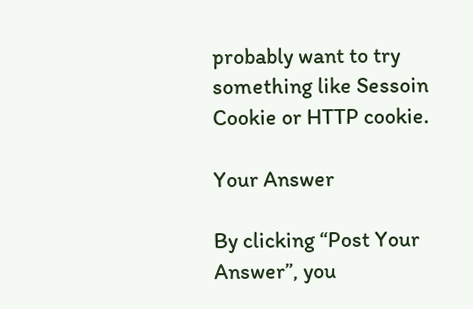probably want to try something like Sessoin Cookie or HTTP cookie.

Your Answer

By clicking “Post Your Answer”, you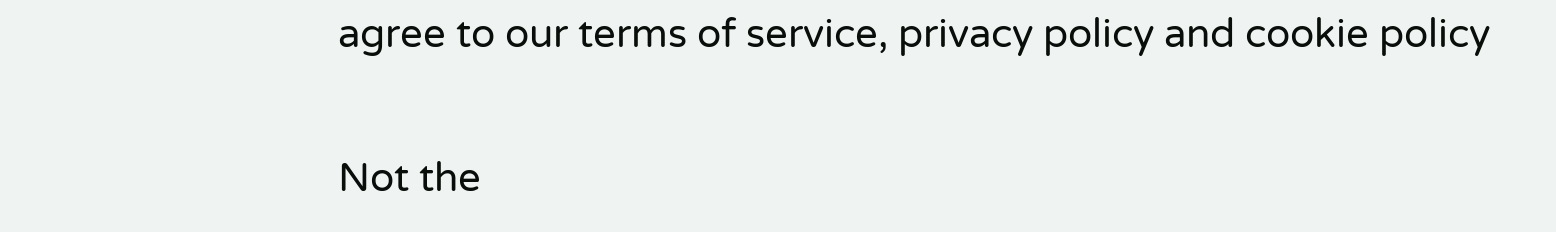agree to our terms of service, privacy policy and cookie policy

Not the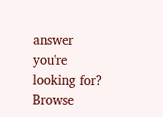answer you're looking for? Browse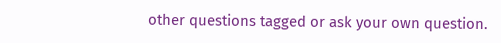other questions tagged or ask your own question.